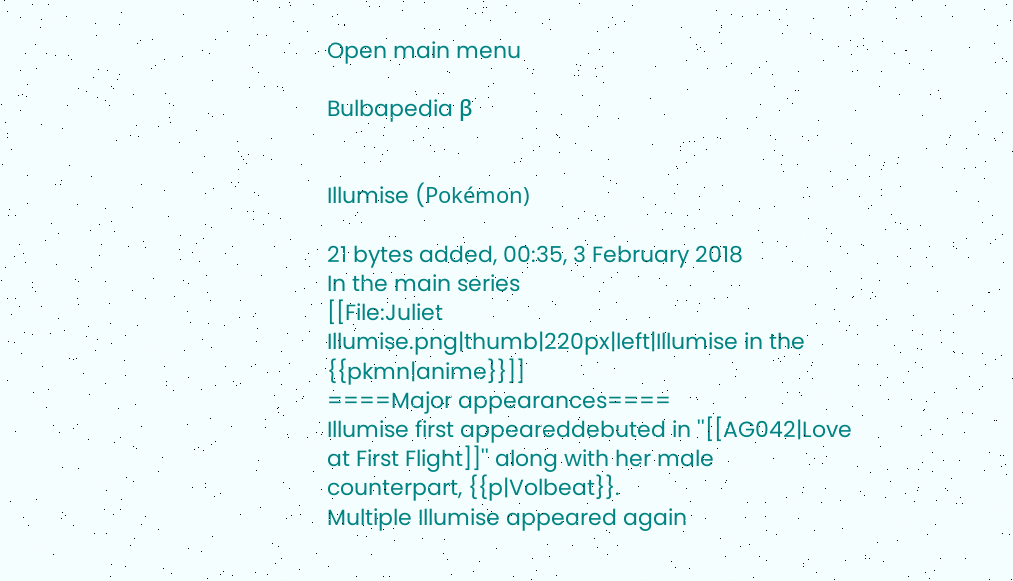Open main menu

Bulbapedia β


Illumise (Pokémon)

21 bytes added, 00:35, 3 February 2018
In the main series
[[File:Juliet Illumise.png|thumb|220px|left|Illumise in the {{pkmn|anime}}]]
====Major appearances====
Illumise first appeareddebuted in ''[[AG042|Love at First Flight]]'' along with her male counterpart, {{p|Volbeat}}.
Multiple Illumise appeared again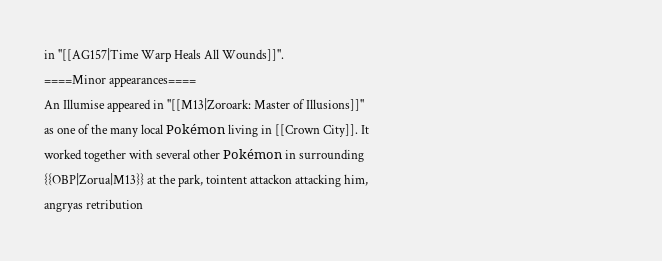in ''[[AG157|Time Warp Heals All Wounds]]''.
====Minor appearances====
An Illumise appeared in ''[[M13|Zoroark: Master of Illusions]]'' as one of the many local Pokémon living in [[Crown City]]. It worked together with several other Pokémon in surrounding {{OBP|Zorua|M13}} at the park, tointent attackon attacking him, angryas retribution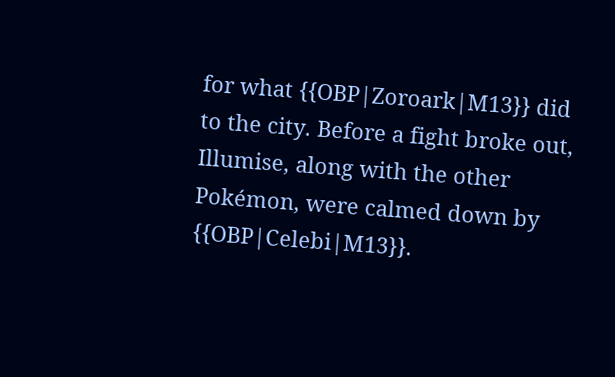for what {{OBP|Zoroark|M13}} did to the city. Before a fight broke out, Illumise, along with the other Pokémon, were calmed down by {{OBP|Celebi|M13}}.